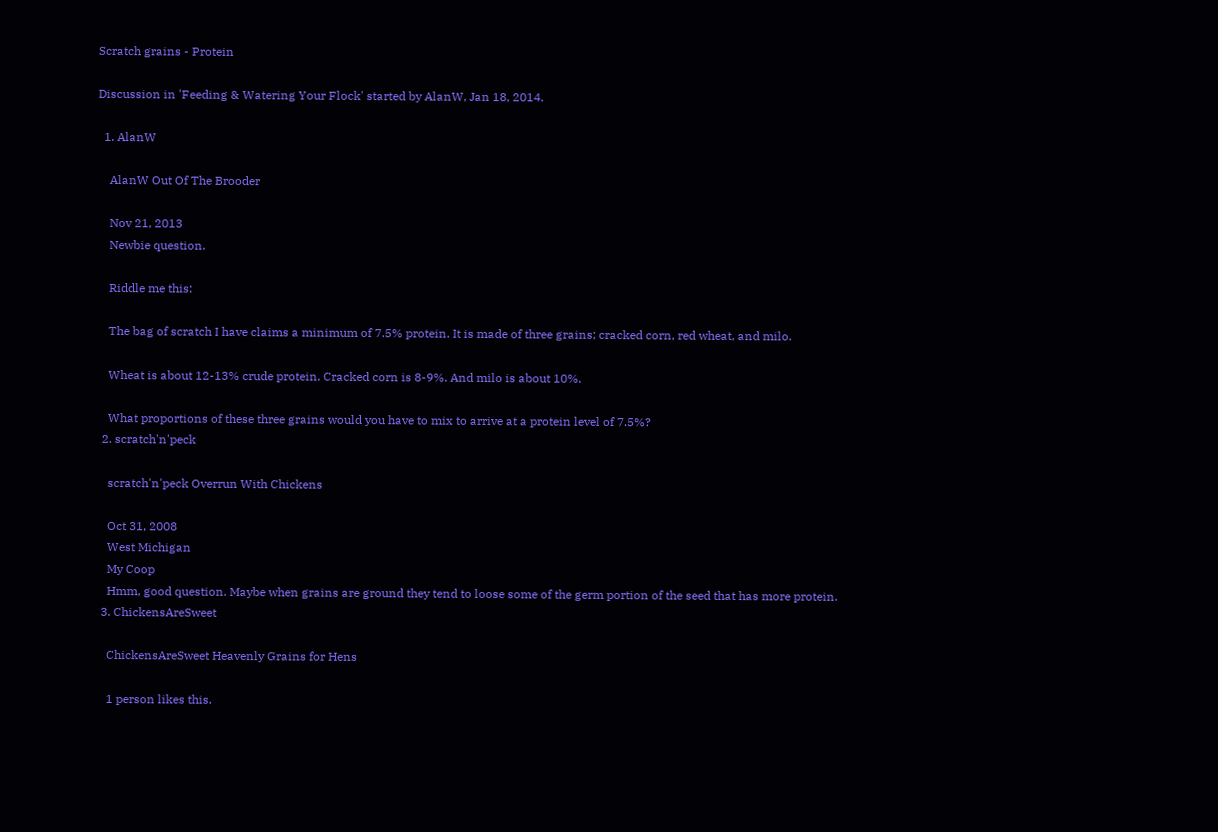Scratch grains - Protein

Discussion in 'Feeding & Watering Your Flock' started by AlanW, Jan 18, 2014.

  1. AlanW

    AlanW Out Of The Brooder

    Nov 21, 2013
    Newbie question.

    Riddle me this:

    The bag of scratch I have claims a minimum of 7.5% protein. It is made of three grains; cracked corn, red wheat, and milo.

    Wheat is about 12-13% crude protein. Cracked corn is 8-9%. And milo is about 10%.

    What proportions of these three grains would you have to mix to arrive at a protein level of 7.5%?
  2. scratch'n'peck

    scratch'n'peck Overrun With Chickens

    Oct 31, 2008
    West Michigan
    My Coop
    Hmm, good question. Maybe when grains are ground they tend to loose some of the germ portion of the seed that has more protein.
  3. ChickensAreSweet

    ChickensAreSweet Heavenly Grains for Hens

    1 person likes this.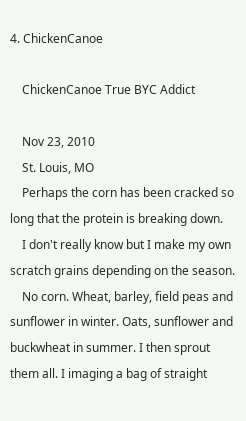4. ChickenCanoe

    ChickenCanoe True BYC Addict

    Nov 23, 2010
    St. Louis, MO
    Perhaps the corn has been cracked so long that the protein is breaking down.
    I don't really know but I make my own scratch grains depending on the season.
    No corn. Wheat, barley, field peas and sunflower in winter. Oats, sunflower and buckwheat in summer. I then sprout them all. I imaging a bag of straight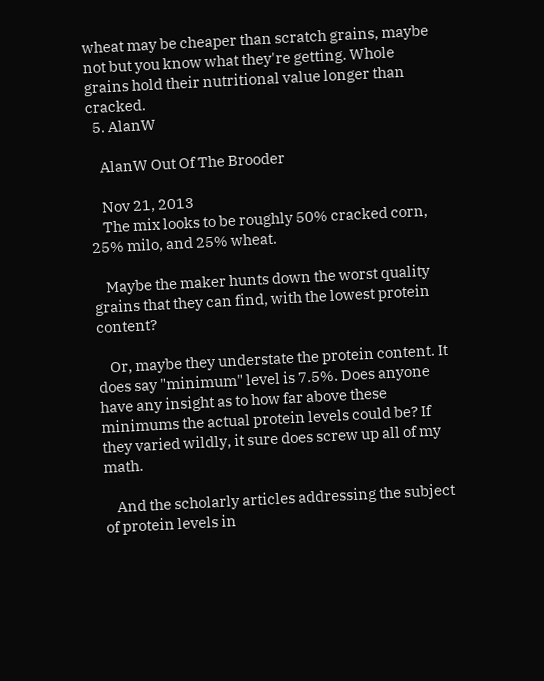wheat may be cheaper than scratch grains, maybe not but you know what they're getting. Whole grains hold their nutritional value longer than cracked.
  5. AlanW

    AlanW Out Of The Brooder

    Nov 21, 2013
    The mix looks to be roughly 50% cracked corn, 25% milo, and 25% wheat.

    Maybe the maker hunts down the worst quality grains that they can find, with the lowest protein content?

    Or, maybe they understate the protein content. It does say "minimum" level is 7.5%. Does anyone have any insight as to how far above these minimums the actual protein levels could be? If they varied wildly, it sure does screw up all of my math.

    And the scholarly articles addressing the subject of protein levels in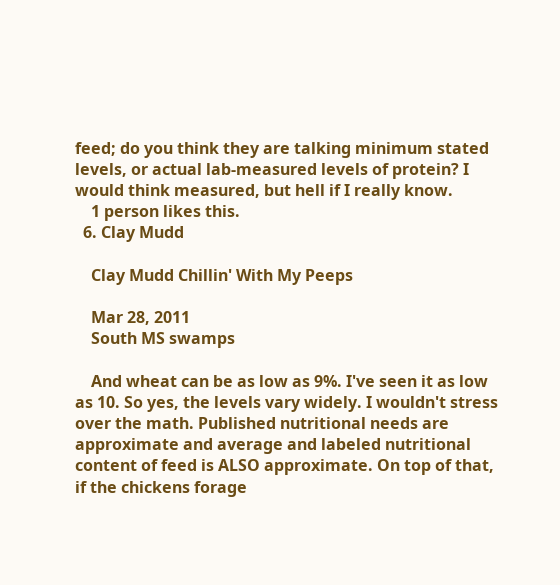feed; do you think they are talking minimum stated levels, or actual lab-measured levels of protein? I would think measured, but hell if I really know.
    1 person likes this.
  6. Clay Mudd

    Clay Mudd Chillin' With My Peeps

    Mar 28, 2011
    South MS swamps

    And wheat can be as low as 9%. I've seen it as low as 10. So yes, the levels vary widely. I wouldn't stress over the math. Published nutritional needs are approximate and average and labeled nutritional content of feed is ALSO approximate. On top of that, if the chickens forage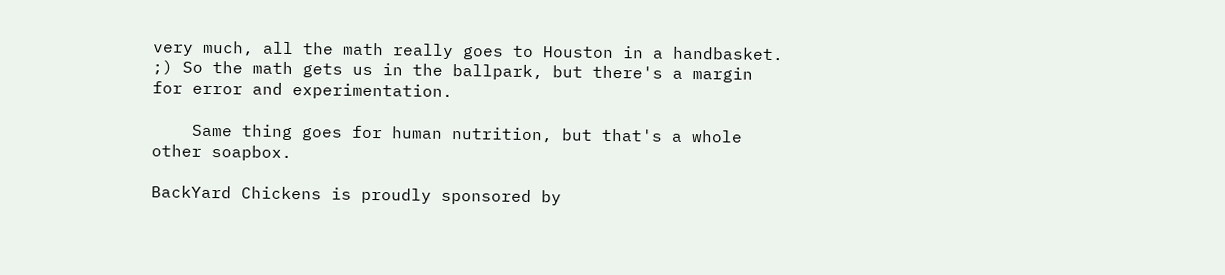very much, all the math really goes to Houston in a handbasket. ;) So the math gets us in the ballpark, but there's a margin for error and experimentation.

    Same thing goes for human nutrition, but that's a whole other soapbox.

BackYard Chickens is proudly sponsored by